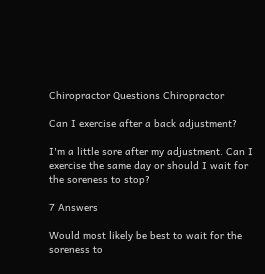Chiropractor Questions Chiropractor

Can I exercise after a back adjustment?

I'm a little sore after my adjustment. Can I exercise the same day or should I wait for the soreness to stop?

7 Answers

Would most likely be best to wait for the soreness to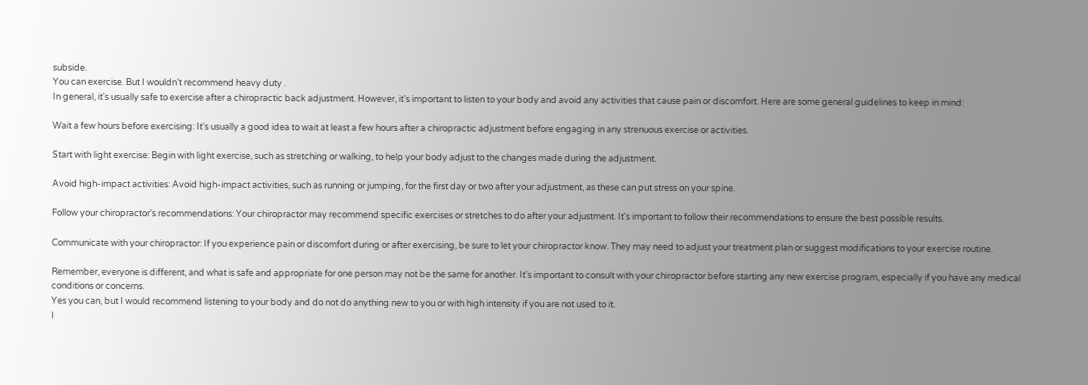subside.
You can exercise. But I wouldn’t recommend heavy duty .
In general, it's usually safe to exercise after a chiropractic back adjustment. However, it's important to listen to your body and avoid any activities that cause pain or discomfort. Here are some general guidelines to keep in mind:

Wait a few hours before exercising: It's usually a good idea to wait at least a few hours after a chiropractic adjustment before engaging in any strenuous exercise or activities.

Start with light exercise: Begin with light exercise, such as stretching or walking, to help your body adjust to the changes made during the adjustment.

Avoid high-impact activities: Avoid high-impact activities, such as running or jumping, for the first day or two after your adjustment, as these can put stress on your spine.

Follow your chiropractor's recommendations: Your chiropractor may recommend specific exercises or stretches to do after your adjustment. It's important to follow their recommendations to ensure the best possible results.

Communicate with your chiropractor: If you experience pain or discomfort during or after exercising, be sure to let your chiropractor know. They may need to adjust your treatment plan or suggest modifications to your exercise routine.

Remember, everyone is different, and what is safe and appropriate for one person may not be the same for another. It's important to consult with your chiropractor before starting any new exercise program, especially if you have any medical conditions or concerns.
Yes you can, but I would recommend listening to your body and do not do anything new to you or with high intensity if you are not used to it.
I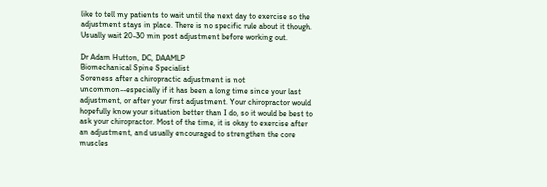like to tell my patients to wait until the next day to exercise so the adjustment stays in place. There is no specific rule about it though.
Usually wait 20-30 min post adjustment before working out.

Dr Adam Hutton, DC, DAAMLP
Biomechanical Spine Specialist
Soreness after a chiropractic adjustment is not uncommon--especially if it has been a long time since your last adjustment, or after your first adjustment. Your chiropractor would hopefully know your situation better than I do, so it would be best to ask your chiropractor. Most of the time, it is okay to exercise after an adjustment, and usually encouraged to strengthen the core muscles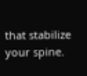that stabilize your spine.